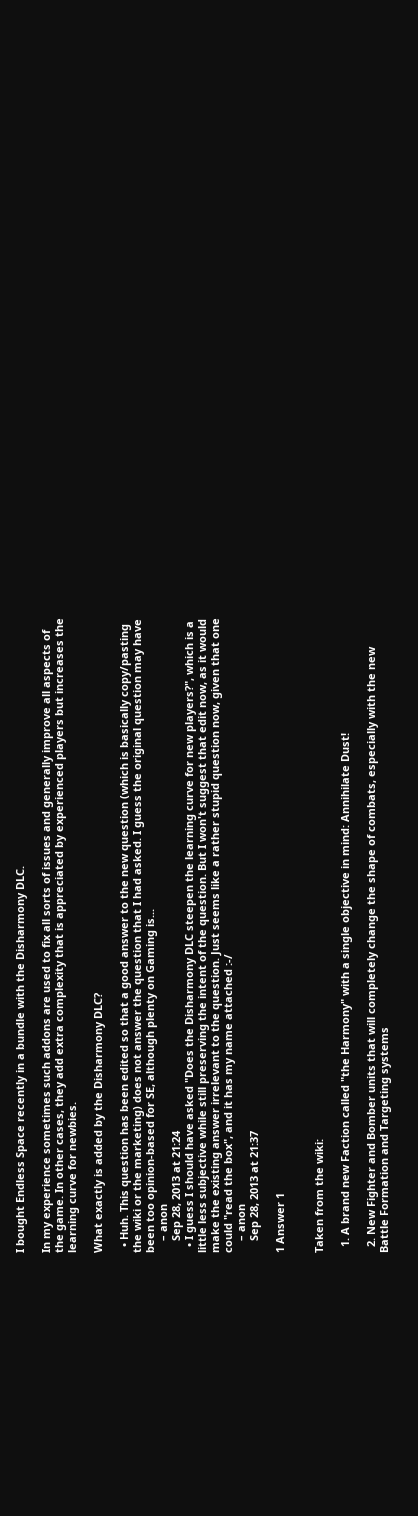I bought Endless Space recently in a bundle with the Disharmony DLC.

In my experience sometimes such addons are used to fix all sorts of issues and generally improve all aspects of the game. In other cases, they add extra complexity that is appreciated by experienced players but increases the learning curve for newbies.

What exactly is added by the Disharmony DLC?

  • Huh. This question has been edited so that a good answer to the new question (which is basically copy/pasting the wiki or the marketing) does not answer the question that I had asked. I guess the original question may have been too opinion-based for SE, although plenty on Gaming is...
    – anon
    Sep 28, 2013 at 21:24
  • I guess I should have asked "Does the Disharmony DLC steepen the learning curve for new players?", which is a little less subjective while still preserving the intent of the question. But I won't suggest that edit now, as it would make the existing answer irrelevant to the question. Just seems like a rather stupid question now, given that one could "read the box", and it has my name attached :-/
    – anon
    Sep 28, 2013 at 21:37

1 Answer 1


Taken from the wiki:

  1. A brand new Faction called "the Harmony" with a single objective in mind: Annihilate Dust!

  2. New Fighter and Bomber units that will completely change the shape of combats, especially with the new Battle Formation and Targeting systems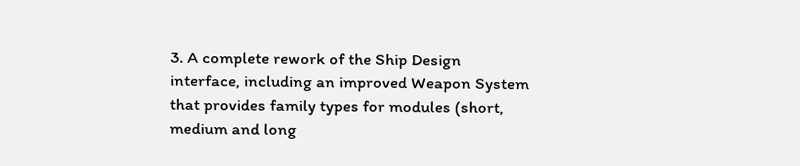3. A complete rework of the Ship Design interface, including an improved Weapon System that provides family types for modules (short, medium and long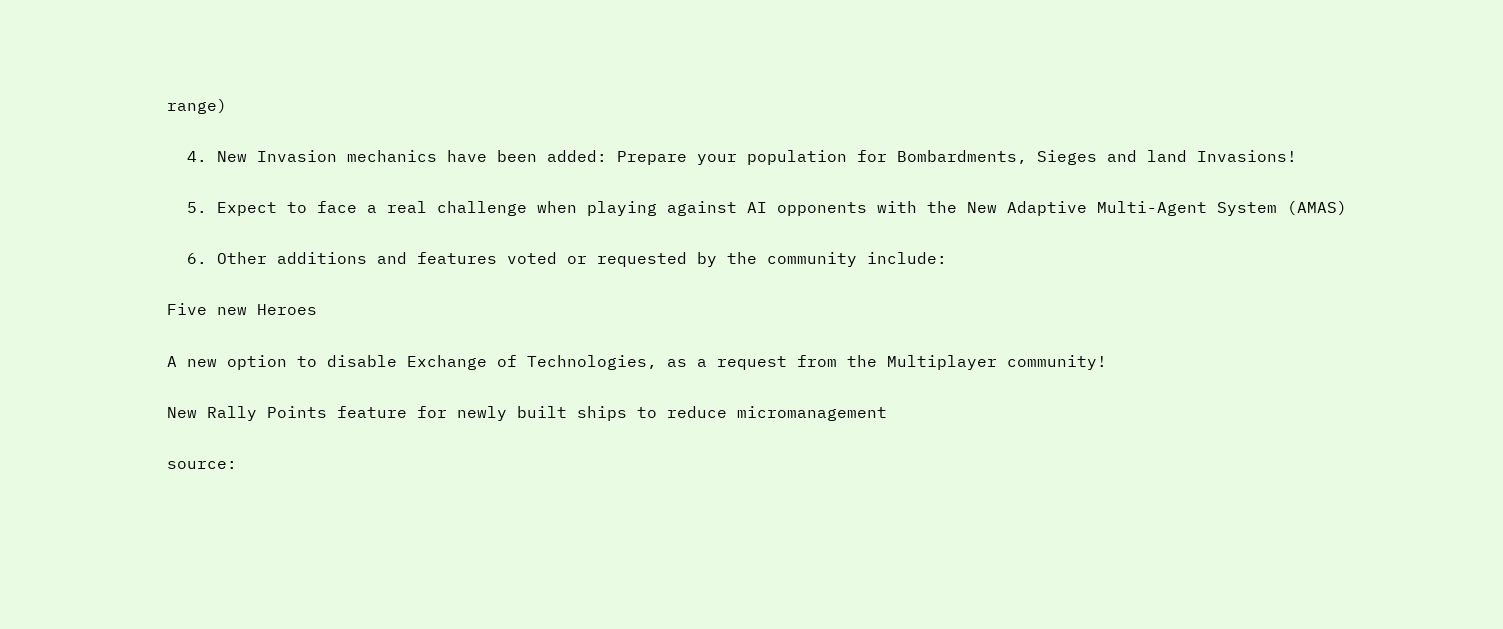range)

  4. New Invasion mechanics have been added: Prepare your population for Bombardments, Sieges and land Invasions!

  5. Expect to face a real challenge when playing against AI opponents with the New Adaptive Multi-Agent System (AMAS)

  6. Other additions and features voted or requested by the community include:

Five new Heroes

A new option to disable Exchange of Technologies, as a request from the Multiplayer community!

New Rally Points feature for newly built ships to reduce micromanagement

source: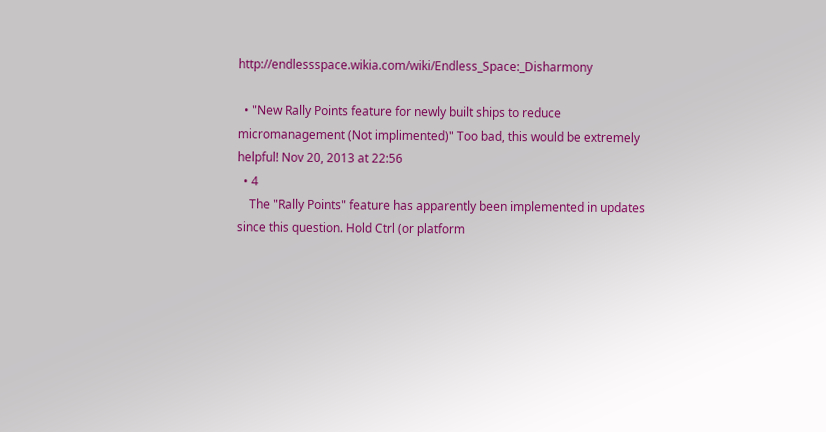http://endlessspace.wikia.com/wiki/Endless_Space:_Disharmony

  • "New Rally Points feature for newly built ships to reduce micromanagement (Not implimented)" Too bad, this would be extremely helpful! Nov 20, 2013 at 22:56
  • 4
    The "Rally Points" feature has apparently been implemented in updates since this question. Hold Ctrl (or platform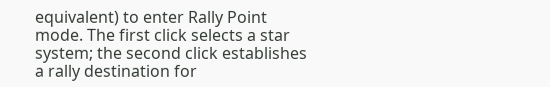equivalent) to enter Rally Point mode. The first click selects a star system; the second click establishes a rally destination for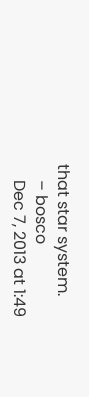that star system.
    – bosco
    Dec 7, 2013 at 1:49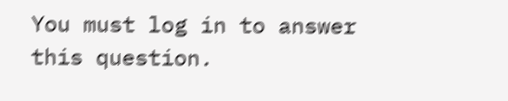You must log in to answer this question.